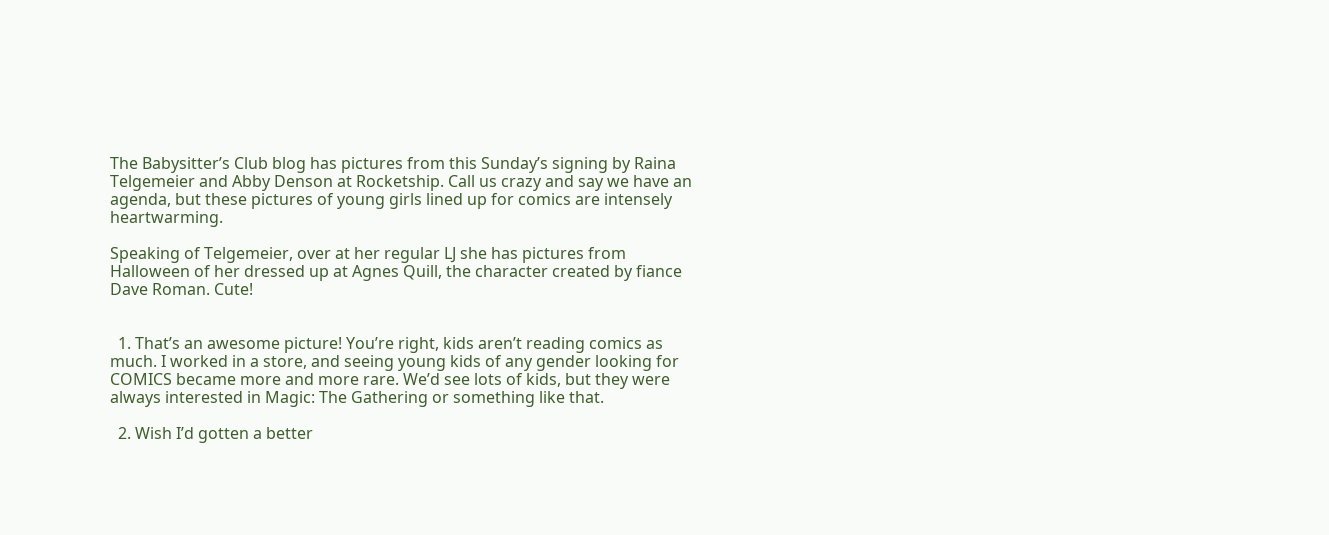The Babysitter’s Club blog has pictures from this Sunday’s signing by Raina Telgemeier and Abby Denson at Rocketship. Call us crazy and say we have an agenda, but these pictures of young girls lined up for comics are intensely heartwarming.

Speaking of Telgemeier, over at her regular LJ she has pictures from Halloween of her dressed up at Agnes Quill, the character created by fiance Dave Roman. Cute!


  1. That’s an awesome picture! You’re right, kids aren’t reading comics as much. I worked in a store, and seeing young kids of any gender looking for COMICS became more and more rare. We’d see lots of kids, but they were always interested in Magic: The Gathering or something like that.

  2. Wish I’d gotten a better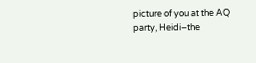picture of you at the AQ party, Heidi–the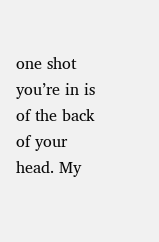one shot you’re in is of the back of your head. My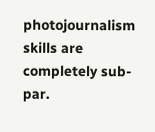photojournalism skills are completely sub-par.